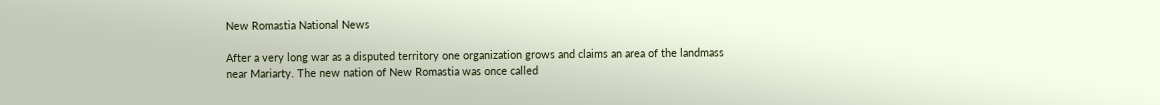New Romastia National News

After a very long war as a disputed territory one organization grows and claims an area of the landmass near Mariarty. The new nation of New Romastia was once called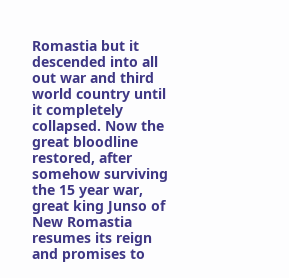Romastia but it descended into all out war and third world country until it completely collapsed. Now the great bloodline restored, after somehow surviving the 15 year war, great king Junso of New Romastia resumes its reign and promises to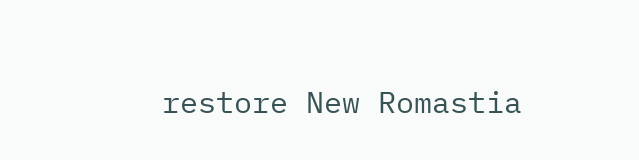restore New Romastia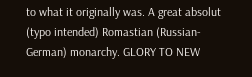to what it originally was. A great absolut (typo intended) Romastian (Russian-German) monarchy. GLORY TO NEW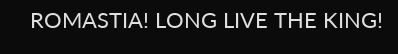ROMASTIA! LONG LIVE THE KING!